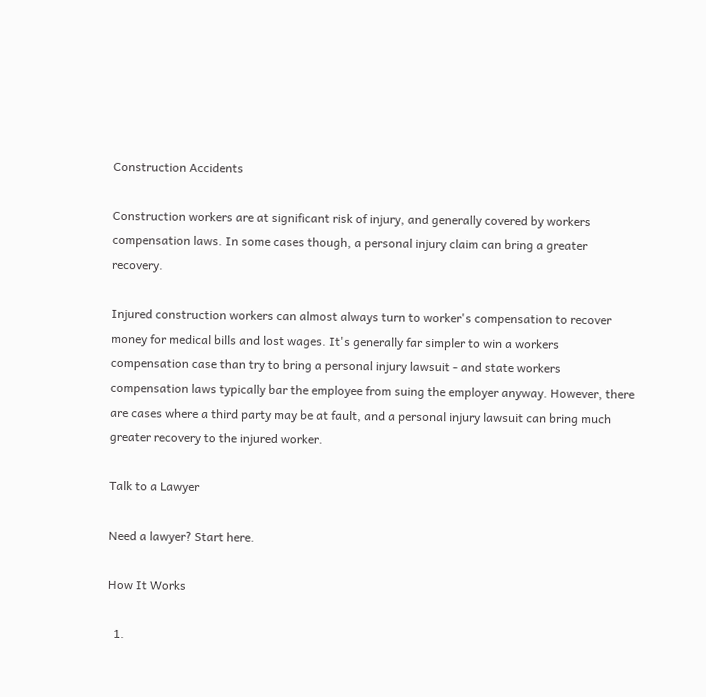Construction Accidents

Construction workers are at significant risk of injury, and generally covered by workers compensation laws. In some cases though, a personal injury claim can bring a greater recovery.

Injured construction workers can almost always turn to worker's compensation to recover money for medical bills and lost wages. It's generally far simpler to win a workers compensation case than try to bring a personal injury lawsuit - and state workers compensation laws typically bar the employee from suing the employer anyway. However, there are cases where a third party may be at fault, and a personal injury lawsuit can bring much greater recovery to the injured worker.

Talk to a Lawyer

Need a lawyer? Start here.

How It Works

  1.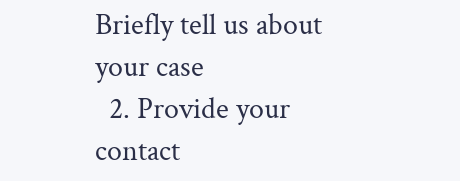Briefly tell us about your case
  2. Provide your contact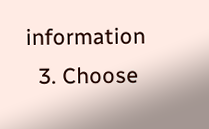information
  3. Choose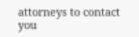attorneys to contact you